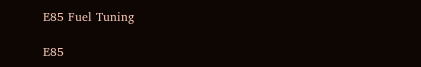E85 Fuel Tuning

E85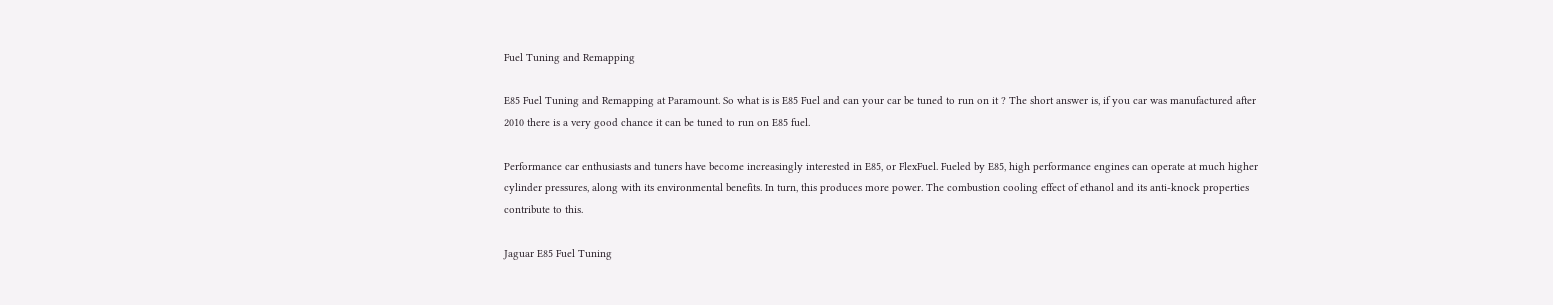Fuel Tuning and Remapping

E85 Fuel Tuning and Remapping at Paramount. So what is is E85 Fuel and can your car be tuned to run on it ? The short answer is, if you car was manufactured after 2010 there is a very good chance it can be tuned to run on E85 fuel.

Performance car enthusiasts and tuners have become increasingly interested in E85, or FlexFuel. Fueled by E85, high performance engines can operate at much higher cylinder pressures, along with its environmental benefits. In turn, this produces more power. The combustion cooling effect of ethanol and its anti-knock properties contribute to this.

Jaguar E85 Fuel Tuning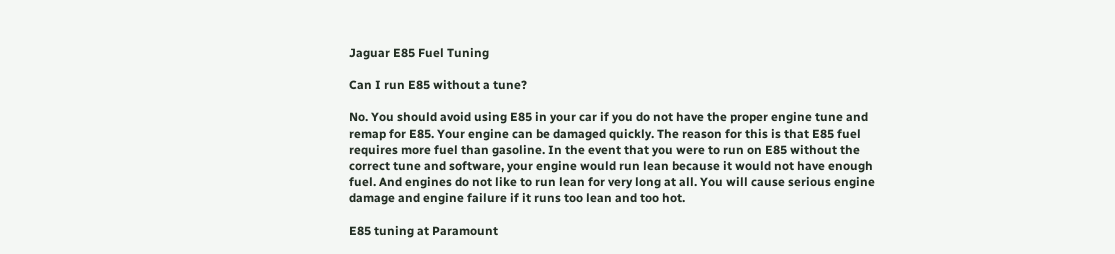Jaguar E85 Fuel Tuning

Can I run E85 without a tune?

No. You should avoid using E85 in your car if you do not have the proper engine tune and remap for E85. Your engine can be damaged quickly. The reason for this is that E85 fuel requires more fuel than gasoline. In the event that you were to run on E85 without the correct tune and software, your engine would run lean because it would not have enough fuel. And engines do not like to run lean for very long at all. You will cause serious engine damage and engine failure if it runs too lean and too hot.

E85 tuning at Paramount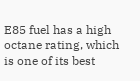E85 fuel has a high octane rating, which is one of its best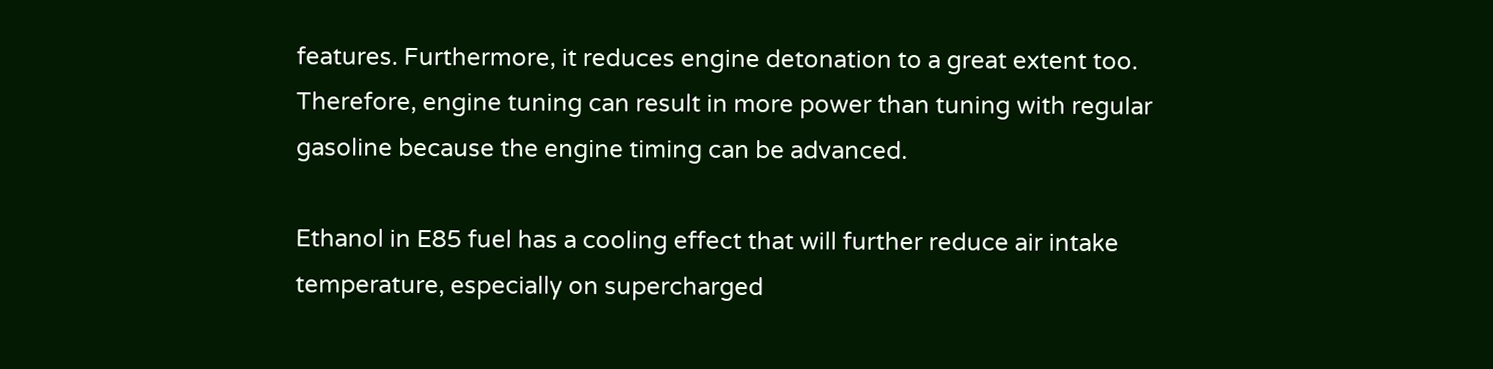features. Furthermore, it reduces engine detonation to a great extent too. Therefore, engine tuning can result in more power than tuning with regular gasoline because the engine timing can be advanced.

Ethanol in E85 fuel has a cooling effect that will further reduce air intake temperature, especially on supercharged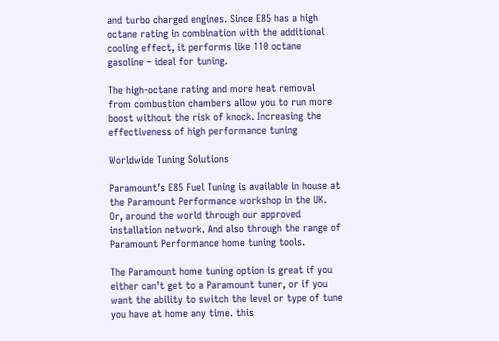and turbo charged engines. Since E85 has a high octane rating in combination with the additional cooling effect, it performs like 110 octane gasoline – ideal for tuning.

The high-octane rating and more heat removal from combustion chambers allow you to run more boost without the risk of knock. Increasing the effectiveness of high performance tuning

Worldwide Tuning Solutions

Paramount’s E85 Fuel Tuning is available in house at the Paramount Performance workshop in the UK. Or, around the world through our approved installation network. And also through the range of Paramount Performance home tuning tools.

The Paramount home tuning option is great if you either can’t get to a Paramount tuner, or if you want the ability to switch the level or type of tune you have at home any time. this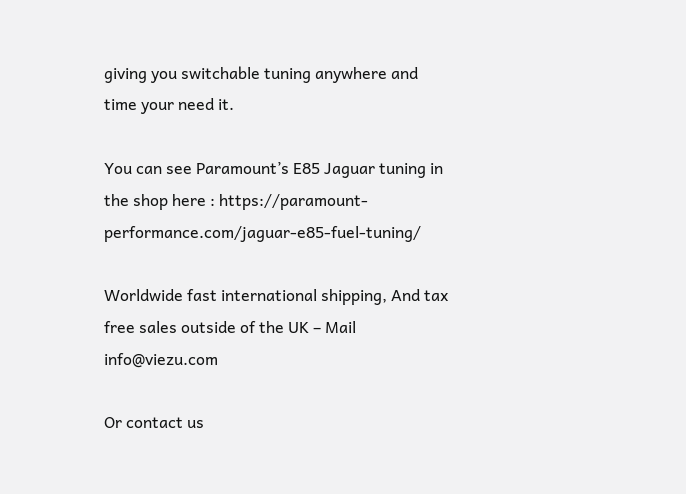giving you switchable tuning anywhere and time your need it.

You can see Paramount’s E85 Jaguar tuning in the shop here : https://paramount-performance.com/jaguar-e85-fuel-tuning/

Worldwide fast international shipping, And tax free sales outside of the UK – Mail info@viezu.com

Or contact us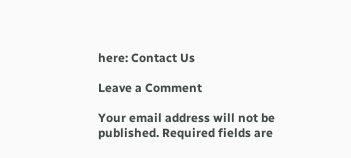here: Contact Us

Leave a Comment

Your email address will not be published. Required fields are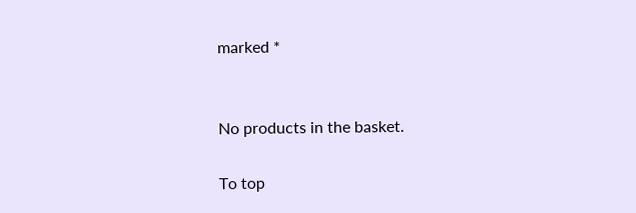marked *


No products in the basket.

To top